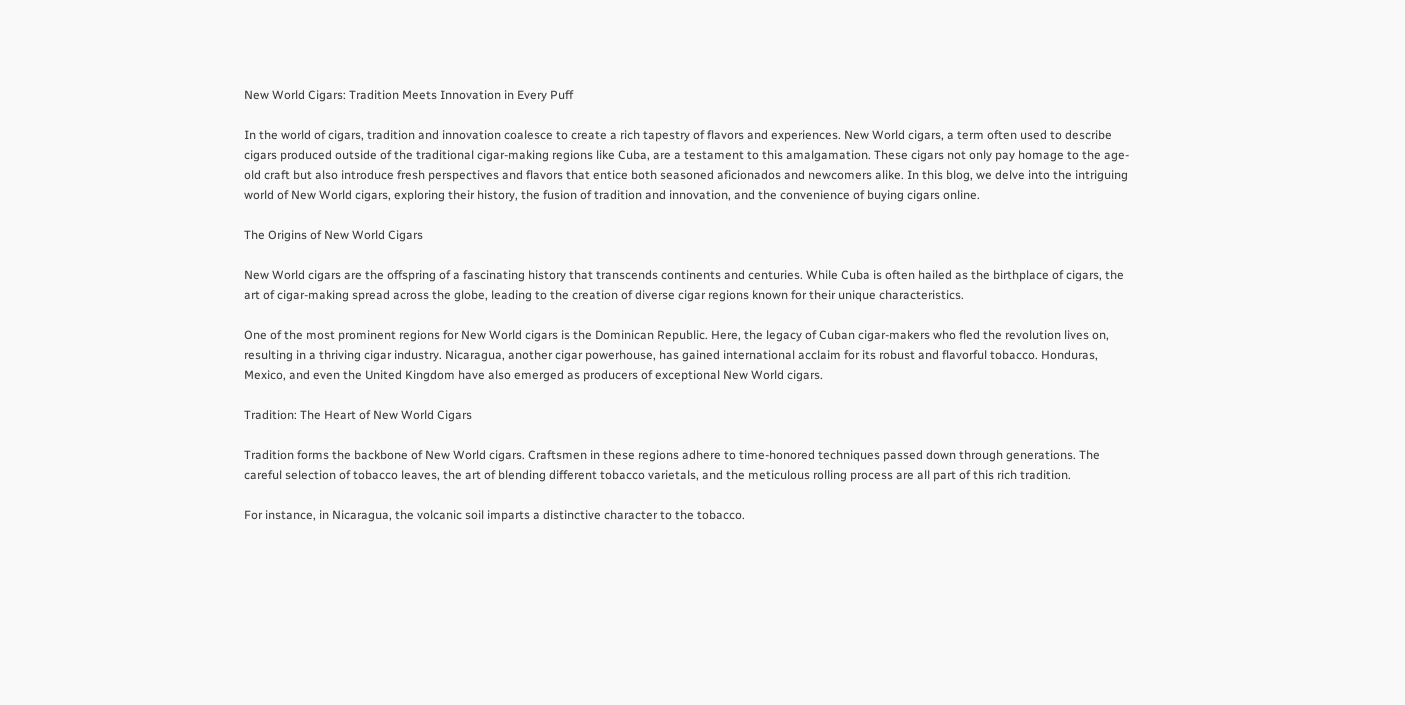New World Cigars: Tradition Meets Innovation in Every Puff

In the world of cigars, tradition and innovation coalesce to create a rich tapestry of flavors and experiences. New World cigars, a term often used to describe cigars produced outside of the traditional cigar-making regions like Cuba, are a testament to this amalgamation. These cigars not only pay homage to the age-old craft but also introduce fresh perspectives and flavors that entice both seasoned aficionados and newcomers alike. In this blog, we delve into the intriguing world of New World cigars, exploring their history, the fusion of tradition and innovation, and the convenience of buying cigars online.

The Origins of New World Cigars

New World cigars are the offspring of a fascinating history that transcends continents and centuries. While Cuba is often hailed as the birthplace of cigars, the art of cigar-making spread across the globe, leading to the creation of diverse cigar regions known for their unique characteristics.

One of the most prominent regions for New World cigars is the Dominican Republic. Here, the legacy of Cuban cigar-makers who fled the revolution lives on, resulting in a thriving cigar industry. Nicaragua, another cigar powerhouse, has gained international acclaim for its robust and flavorful tobacco. Honduras, Mexico, and even the United Kingdom have also emerged as producers of exceptional New World cigars.

Tradition: The Heart of New World Cigars

Tradition forms the backbone of New World cigars. Craftsmen in these regions adhere to time-honored techniques passed down through generations. The careful selection of tobacco leaves, the art of blending different tobacco varietals, and the meticulous rolling process are all part of this rich tradition.

For instance, in Nicaragua, the volcanic soil imparts a distinctive character to the tobacco.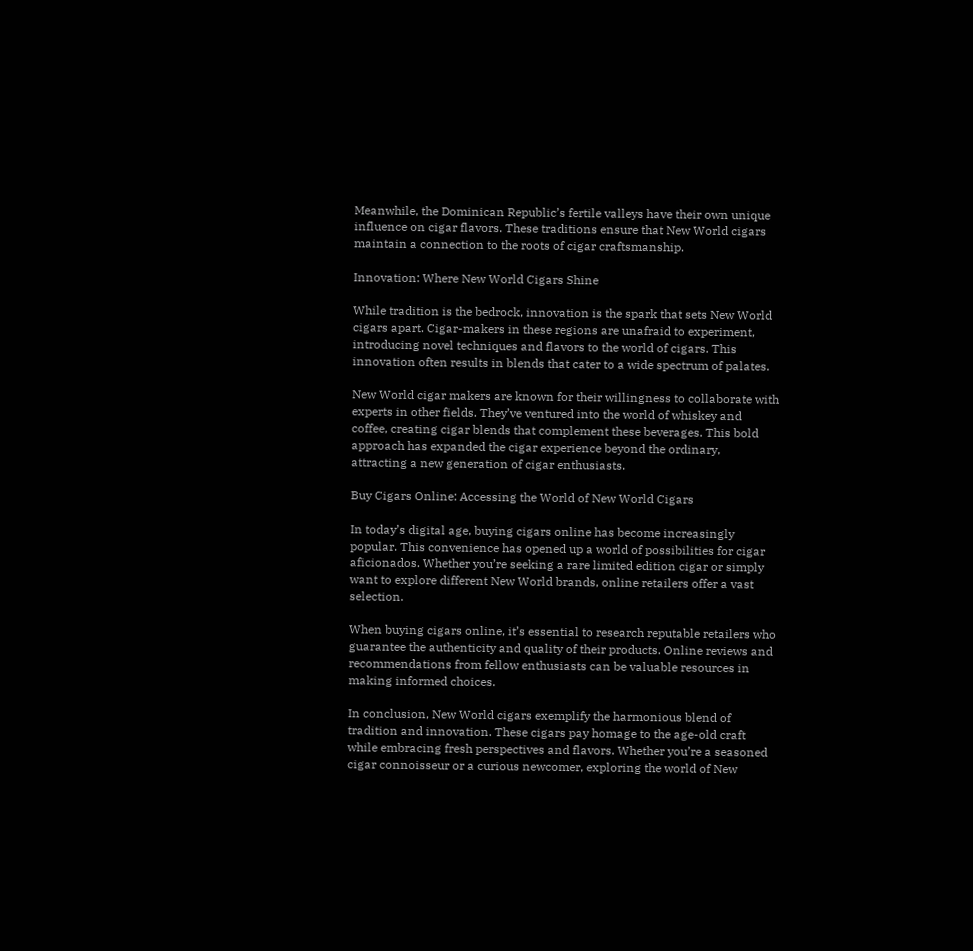Meanwhile, the Dominican Republic’s fertile valleys have their own unique influence on cigar flavors. These traditions ensure that New World cigars maintain a connection to the roots of cigar craftsmanship.

Innovation: Where New World Cigars Shine

While tradition is the bedrock, innovation is the spark that sets New World cigars apart. Cigar-makers in these regions are unafraid to experiment, introducing novel techniques and flavors to the world of cigars. This innovation often results in blends that cater to a wide spectrum of palates.

New World cigar makers are known for their willingness to collaborate with experts in other fields. They’ve ventured into the world of whiskey and coffee, creating cigar blends that complement these beverages. This bold approach has expanded the cigar experience beyond the ordinary, attracting a new generation of cigar enthusiasts.

Buy Cigars Online: Accessing the World of New World Cigars

In today’s digital age, buying cigars online has become increasingly popular. This convenience has opened up a world of possibilities for cigar aficionados. Whether you’re seeking a rare limited edition cigar or simply want to explore different New World brands, online retailers offer a vast selection.

When buying cigars online, it’s essential to research reputable retailers who guarantee the authenticity and quality of their products. Online reviews and recommendations from fellow enthusiasts can be valuable resources in making informed choices.

In conclusion, New World cigars exemplify the harmonious blend of tradition and innovation. These cigars pay homage to the age-old craft while embracing fresh perspectives and flavors. Whether you’re a seasoned cigar connoisseur or a curious newcomer, exploring the world of New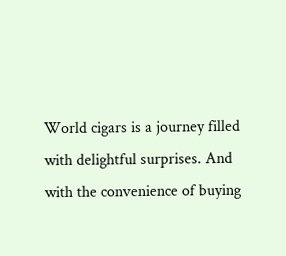World cigars is a journey filled with delightful surprises. And with the convenience of buying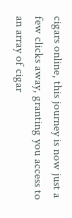cigars online, this journey is now just a few clicks away, granting you access to an array of cigar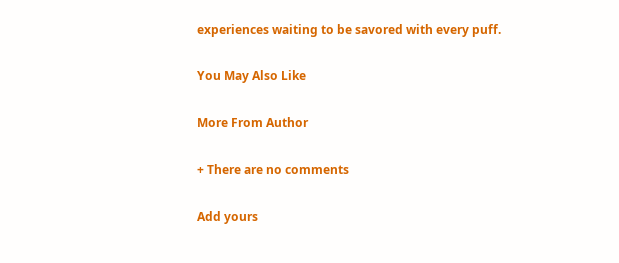experiences waiting to be savored with every puff.

You May Also Like

More From Author

+ There are no comments

Add yours